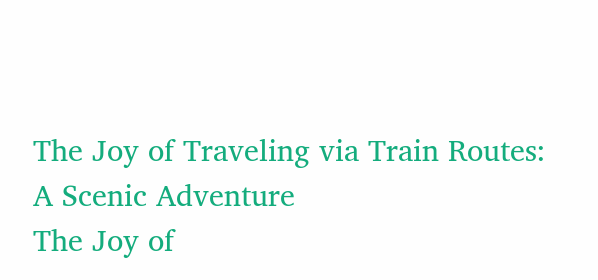The Joy of Traveling via Train Routes: A Scenic Adventure
The Joy of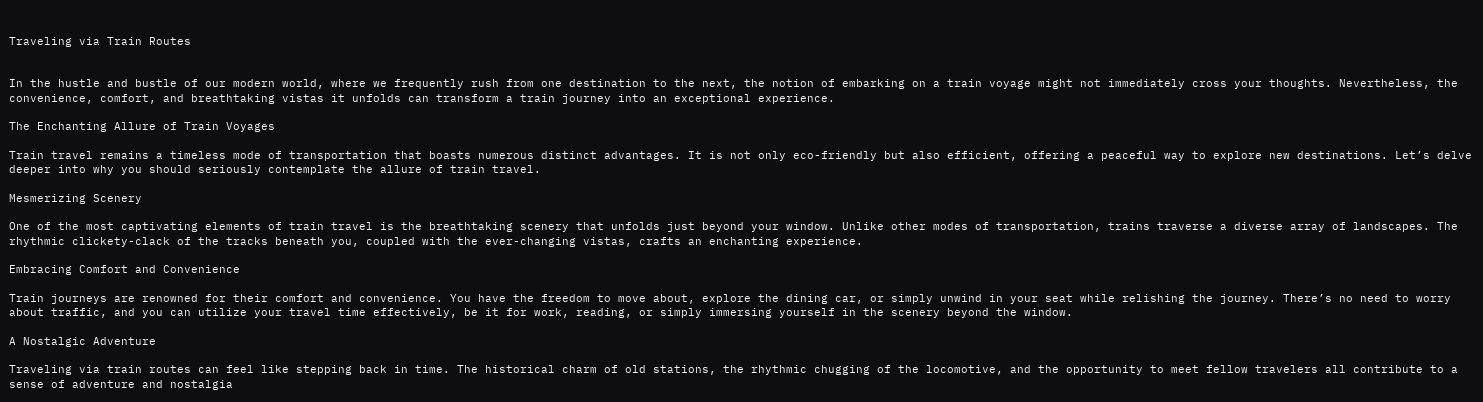Traveling via Train Routes


In the hustle and bustle of our modern world, where we frequently rush from one destination to the next, the notion of embarking on a train voyage might not immediately cross your thoughts. Nevertheless, the convenience, comfort, and breathtaking vistas it unfolds can transform a train journey into an exceptional experience.

The Enchanting Allure of Train Voyages

Train travel remains a timeless mode of transportation that boasts numerous distinct advantages. It is not only eco-friendly but also efficient, offering a peaceful way to explore new destinations. Let’s delve deeper into why you should seriously contemplate the allure of train travel.

Mesmerizing Scenery

One of the most captivating elements of train travel is the breathtaking scenery that unfolds just beyond your window. Unlike other modes of transportation, trains traverse a diverse array of landscapes. The rhythmic clickety-clack of the tracks beneath you, coupled with the ever-changing vistas, crafts an enchanting experience.

Embracing Comfort and Convenience

Train journeys are renowned for their comfort and convenience. You have the freedom to move about, explore the dining car, or simply unwind in your seat while relishing the journey. There’s no need to worry about traffic, and you can utilize your travel time effectively, be it for work, reading, or simply immersing yourself in the scenery beyond the window.

A Nostalgic Adventure

Traveling via train routes can feel like stepping back in time. The historical charm of old stations, the rhythmic chugging of the locomotive, and the opportunity to meet fellow travelers all contribute to a sense of adventure and nostalgia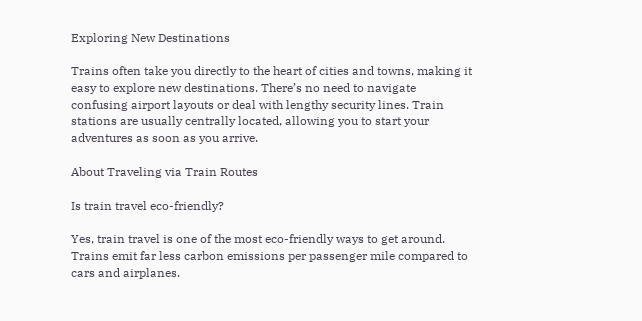Exploring New Destinations

Trains often take you directly to the heart of cities and towns, making it easy to explore new destinations. There’s no need to navigate confusing airport layouts or deal with lengthy security lines. Train stations are usually centrally located, allowing you to start your adventures as soon as you arrive.

About Traveling via Train Routes

Is train travel eco-friendly?

Yes, train travel is one of the most eco-friendly ways to get around. Trains emit far less carbon emissions per passenger mile compared to cars and airplanes.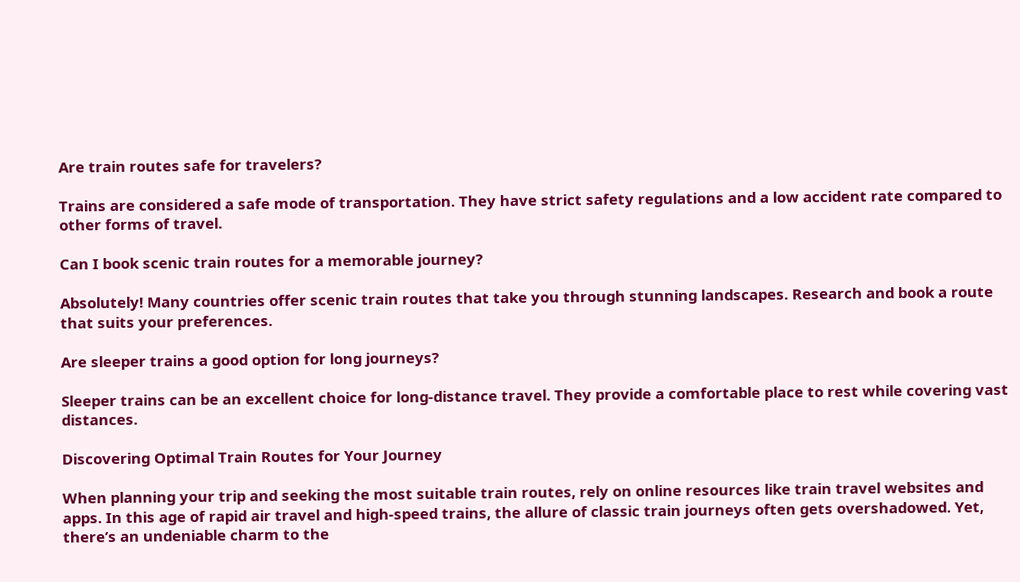Are train routes safe for travelers?

Trains are considered a safe mode of transportation. They have strict safety regulations and a low accident rate compared to other forms of travel.

Can I book scenic train routes for a memorable journey?

Absolutely! Many countries offer scenic train routes that take you through stunning landscapes. Research and book a route that suits your preferences.

Are sleeper trains a good option for long journeys?

Sleeper trains can be an excellent choice for long-distance travel. They provide a comfortable place to rest while covering vast distances.

Discovering Optimal Train Routes for Your Journey

When planning your trip and seeking the most suitable train routes, rely on online resources like train travel websites and apps. In this age of rapid air travel and high-speed trains, the allure of classic train journeys often gets overshadowed. Yet, there’s an undeniable charm to the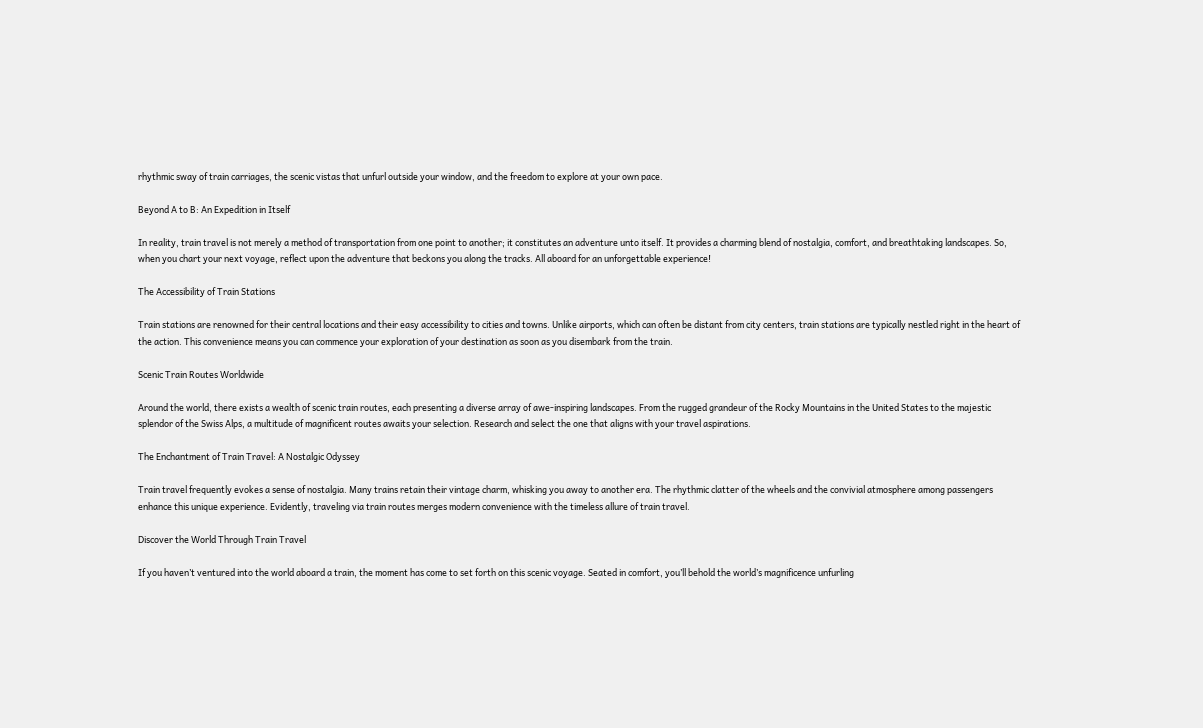rhythmic sway of train carriages, the scenic vistas that unfurl outside your window, and the freedom to explore at your own pace.

Beyond A to B: An Expedition in Itself

In reality, train travel is not merely a method of transportation from one point to another; it constitutes an adventure unto itself. It provides a charming blend of nostalgia, comfort, and breathtaking landscapes. So, when you chart your next voyage, reflect upon the adventure that beckons you along the tracks. All aboard for an unforgettable experience!

The Accessibility of Train Stations

Train stations are renowned for their central locations and their easy accessibility to cities and towns. Unlike airports, which can often be distant from city centers, train stations are typically nestled right in the heart of the action. This convenience means you can commence your exploration of your destination as soon as you disembark from the train.

Scenic Train Routes Worldwide

Around the world, there exists a wealth of scenic train routes, each presenting a diverse array of awe-inspiring landscapes. From the rugged grandeur of the Rocky Mountains in the United States to the majestic splendor of the Swiss Alps, a multitude of magnificent routes awaits your selection. Research and select the one that aligns with your travel aspirations.

The Enchantment of Train Travel: A Nostalgic Odyssey

Train travel frequently evokes a sense of nostalgia. Many trains retain their vintage charm, whisking you away to another era. The rhythmic clatter of the wheels and the convivial atmosphere among passengers enhance this unique experience. Evidently, traveling via train routes merges modern convenience with the timeless allure of train travel.

Discover the World Through Train Travel

If you haven’t ventured into the world aboard a train, the moment has come to set forth on this scenic voyage. Seated in comfort, you’ll behold the world’s magnificence unfurling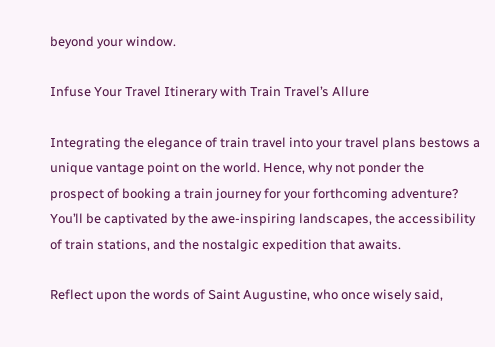beyond your window.

Infuse Your Travel Itinerary with Train Travel’s Allure

Integrating the elegance of train travel into your travel plans bestows a unique vantage point on the world. Hence, why not ponder the prospect of booking a train journey for your forthcoming adventure? You’ll be captivated by the awe-inspiring landscapes, the accessibility of train stations, and the nostalgic expedition that awaits.

Reflect upon the words of Saint Augustine, who once wisely said,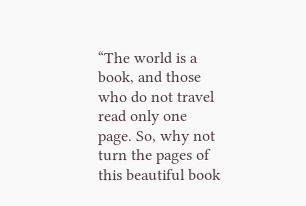“The world is a book, and those who do not travel read only one page. So, why not turn the pages of this beautiful book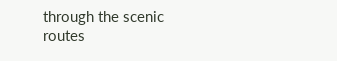through the scenic routes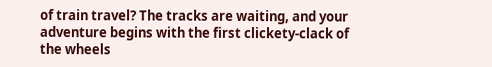of train travel? The tracks are waiting, and your adventure begins with the first clickety-clack of the wheels